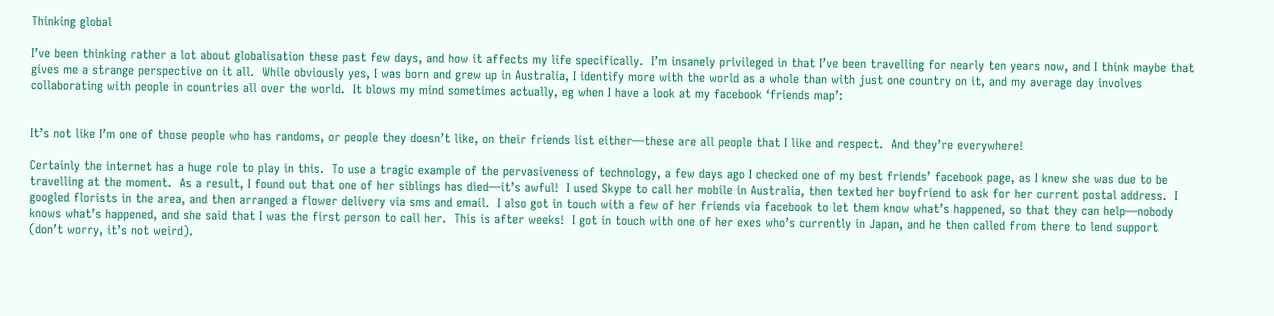Thinking global

I’ve been thinking rather a lot about globalisation these past few days, and how it affects my life specifically.  I’m insanely privileged in that I’ve been travelling for nearly ten years now, and I think maybe that gives me a strange perspective on it all.  While obviously yes, I was born and grew up in Australia, I identify more with the world as a whole than with just one country on it, and my average day involves collaborating with people in countries all over the world.  It blows my mind sometimes actually, eg when I have a look at my facebook ‘friends map’:


It’s not like I’m one of those people who has randoms, or people they doesn’t like, on their friends list either—these are all people that I like and respect.  And they’re everywhere!

Certainly the internet has a huge role to play in this.  To use a tragic example of the pervasiveness of technology, a few days ago I checked one of my best friends’ facebook page, as I knew she was due to be travelling at the moment.  As a result, I found out that one of her siblings has died—it’s awful!  I used Skype to call her mobile in Australia, then texted her boyfriend to ask for her current postal address.  I googled florists in the area, and then arranged a flower delivery via sms and email.  I also got in touch with a few of her friends via facebook to let them know what’s happened, so that they can help—nobody knows what’s happened, and she said that I was the first person to call her.  This is after weeks!  I got in touch with one of her exes who’s currently in Japan, and he then called from there to lend support (don’t worry, it’s not weird).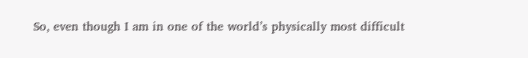So, even though I am in one of the world’s physically most difficult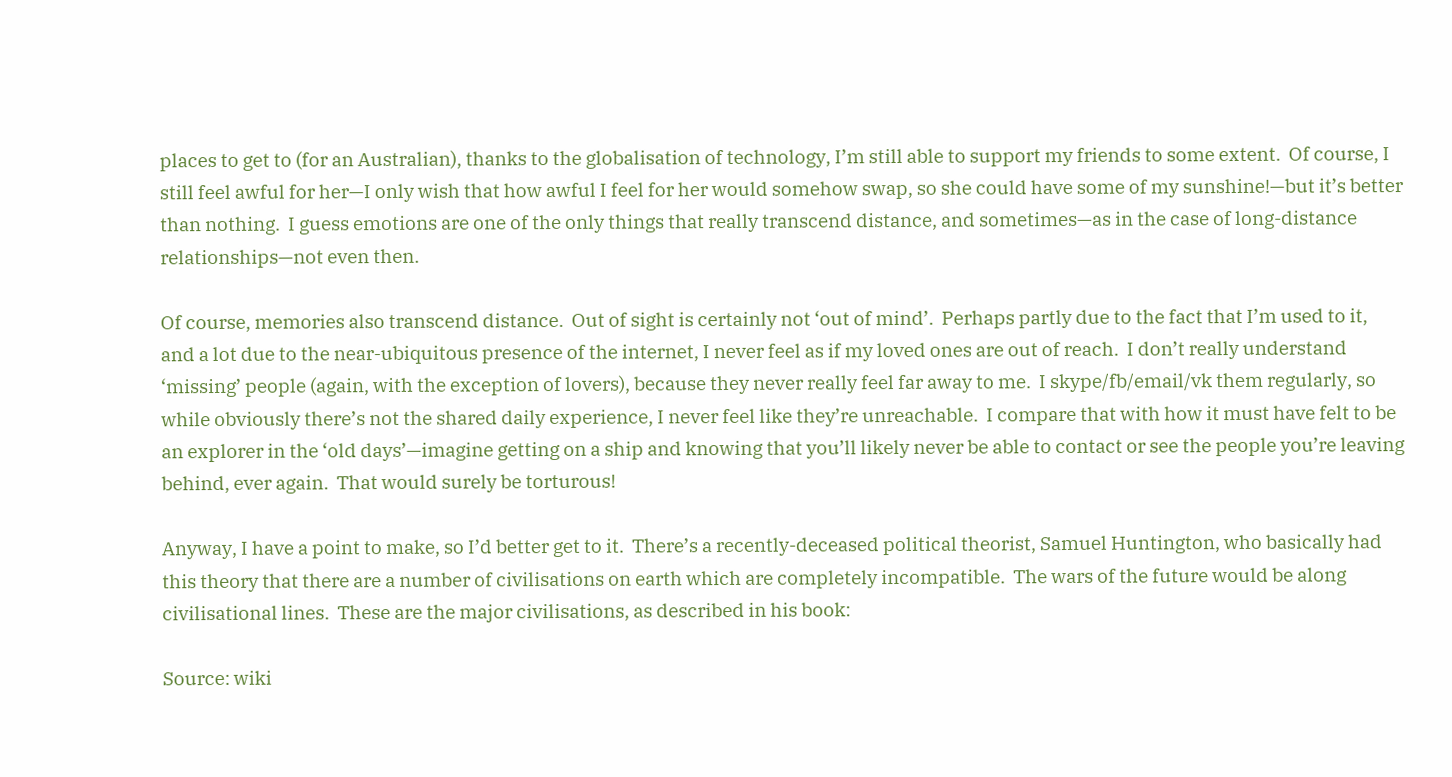places to get to (for an Australian), thanks to the globalisation of technology, I’m still able to support my friends to some extent.  Of course, I still feel awful for her—I only wish that how awful I feel for her would somehow swap, so she could have some of my sunshine!—but it’s better than nothing.  I guess emotions are one of the only things that really transcend distance, and sometimes—as in the case of long-distance relationships—not even then.

Of course, memories also transcend distance.  Out of sight is certainly not ‘out of mind’.  Perhaps partly due to the fact that I’m used to it, and a lot due to the near-ubiquitous presence of the internet, I never feel as if my loved ones are out of reach.  I don’t really understand ‘missing’ people (again, with the exception of lovers), because they never really feel far away to me.  I skype/fb/email/vk them regularly, so while obviously there’s not the shared daily experience, I never feel like they’re unreachable.  I compare that with how it must have felt to be an explorer in the ‘old days’—imagine getting on a ship and knowing that you’ll likely never be able to contact or see the people you’re leaving behind, ever again.  That would surely be torturous!

Anyway, I have a point to make, so I’d better get to it.  There’s a recently-deceased political theorist, Samuel Huntington, who basically had this theory that there are a number of civilisations on earth which are completely incompatible.  The wars of the future would be along civilisational lines.  These are the major civilisations, as described in his book:

Source: wiki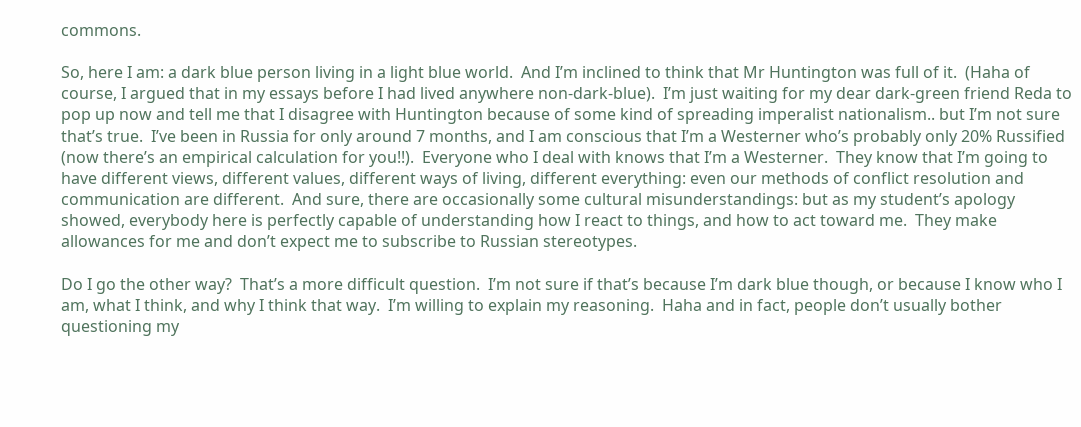commons.

So, here I am: a dark blue person living in a light blue world.  And I’m inclined to think that Mr Huntington was full of it.  (Haha of course, I argued that in my essays before I had lived anywhere non-dark-blue).  I’m just waiting for my dear dark-green friend Reda to pop up now and tell me that I disagree with Huntington because of some kind of spreading imperalist nationalism.. but I’m not sure that’s true.  I’ve been in Russia for only around 7 months, and I am conscious that I’m a Westerner who’s probably only 20% Russified (now there’s an empirical calculation for you!!).  Everyone who I deal with knows that I’m a Westerner.  They know that I’m going to have different views, different values, different ways of living, different everything: even our methods of conflict resolution and communication are different.  And sure, there are occasionally some cultural misunderstandings: but as my student’s apology showed, everybody here is perfectly capable of understanding how I react to things, and how to act toward me.  They make allowances for me and don’t expect me to subscribe to Russian stereotypes.

Do I go the other way?  That’s a more difficult question.  I’m not sure if that’s because I’m dark blue though, or because I know who I am, what I think, and why I think that way.  I’m willing to explain my reasoning.  Haha and in fact, people don’t usually bother questioning my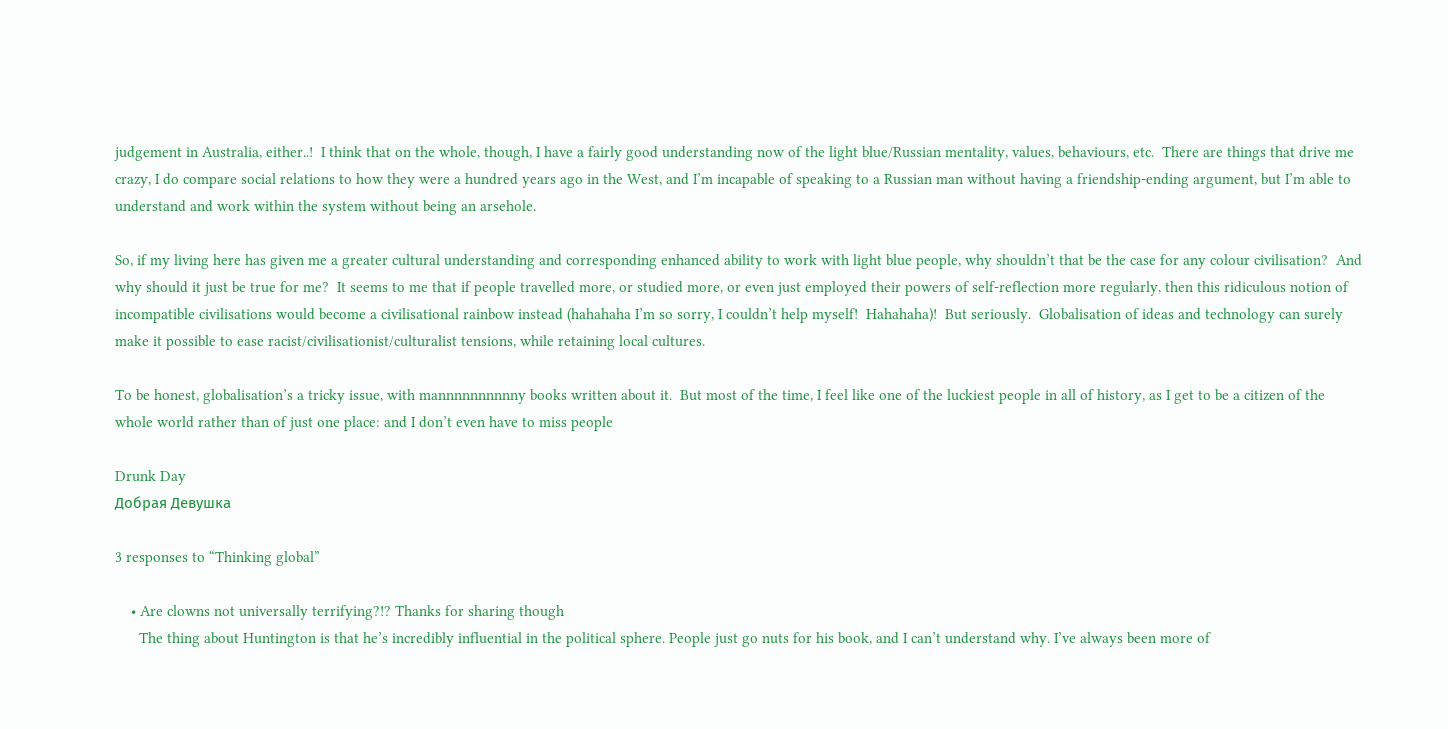judgement in Australia, either..!  I think that on the whole, though, I have a fairly good understanding now of the light blue/Russian mentality, values, behaviours, etc.  There are things that drive me crazy, I do compare social relations to how they were a hundred years ago in the West, and I’m incapable of speaking to a Russian man without having a friendship-ending argument, but I’m able to understand and work within the system without being an arsehole.

So, if my living here has given me a greater cultural understanding and corresponding enhanced ability to work with light blue people, why shouldn’t that be the case for any colour civilisation?  And why should it just be true for me?  It seems to me that if people travelled more, or studied more, or even just employed their powers of self-reflection more regularly, then this ridiculous notion of incompatible civilisations would become a civilisational rainbow instead (hahahaha I’m so sorry, I couldn’t help myself!  Hahahaha)!  But seriously.  Globalisation of ideas and technology can surely make it possible to ease racist/civilisationist/culturalist tensions, while retaining local cultures.

To be honest, globalisation’s a tricky issue, with mannnnnnnnnny books written about it.  But most of the time, I feel like one of the luckiest people in all of history, as I get to be a citizen of the whole world rather than of just one place: and I don’t even have to miss people

Drunk Day
Добрая Девушка

3 responses to “Thinking global”

    • Are clowns not universally terrifying?!? Thanks for sharing though
      The thing about Huntington is that he’s incredibly influential in the political sphere. People just go nuts for his book, and I can’t understand why. I’ve always been more of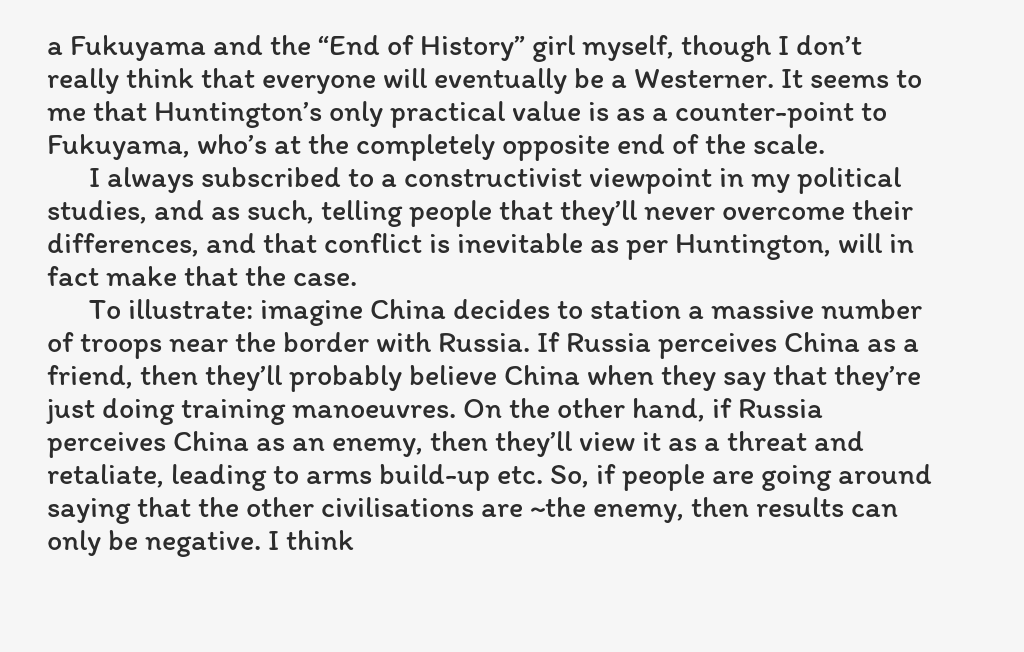a Fukuyama and the “End of History” girl myself, though I don’t really think that everyone will eventually be a Westerner. It seems to me that Huntington’s only practical value is as a counter-point to Fukuyama, who’s at the completely opposite end of the scale.
      I always subscribed to a constructivist viewpoint in my political studies, and as such, telling people that they’ll never overcome their differences, and that conflict is inevitable as per Huntington, will in fact make that the case.
      To illustrate: imagine China decides to station a massive number of troops near the border with Russia. If Russia perceives China as a friend, then they’ll probably believe China when they say that they’re just doing training manoeuvres. On the other hand, if Russia perceives China as an enemy, then they’ll view it as a threat and retaliate, leading to arms build-up etc. So, if people are going around saying that the other civilisations are ~the enemy, then results can only be negative. I think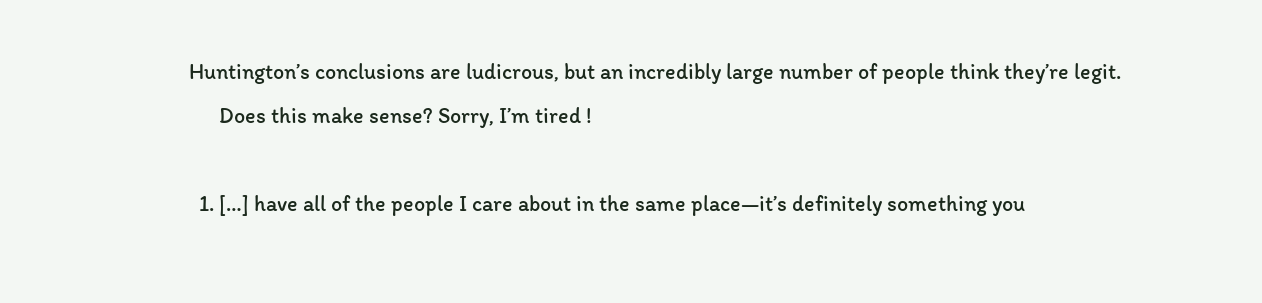Huntington’s conclusions are ludicrous, but an incredibly large number of people think they’re legit.
      Does this make sense? Sorry, I’m tired !

  1. […] have all of the people I care about in the same place—it’s definitely something you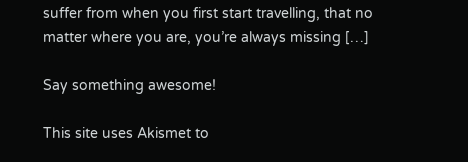suffer from when you first start travelling, that no matter where you are, you’re always missing […]

Say something awesome!

This site uses Akismet to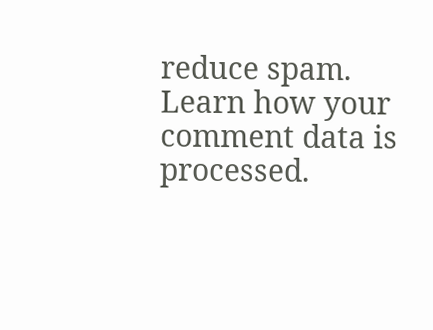reduce spam. Learn how your comment data is processed.